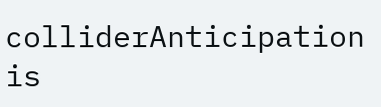colliderAnticipation is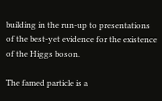building in the run-up to presentations of the best-yet evidence for the existence of the Higgs boson.

The famed particle is a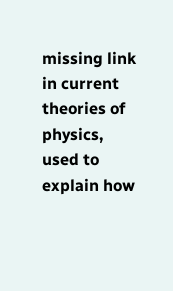missing link in current theories of physics, used to explain how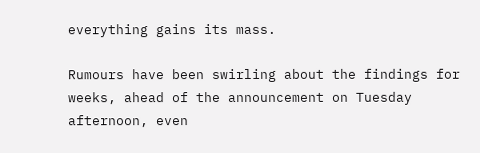everything gains its mass.

Rumours have been swirling about the findings for weeks, ahead of the announcement on Tuesday afternoon, even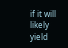if it will likely yield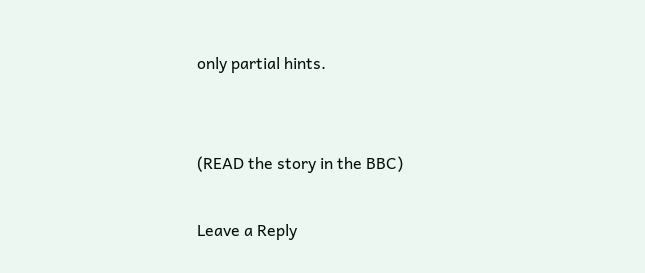only partial hints.


(READ the story in the BBC)

Leave a Reply